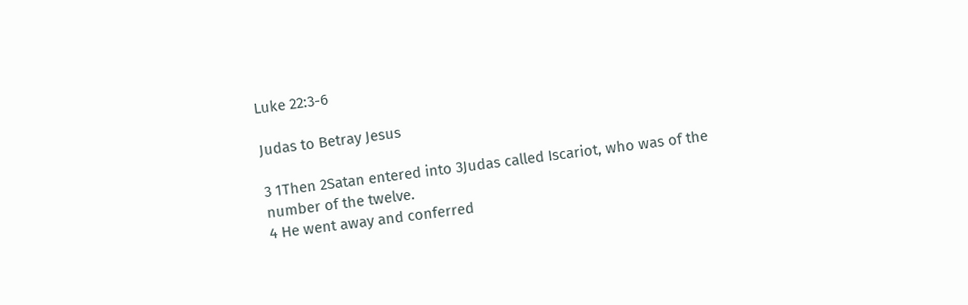Luke 22:3-6

Judas to Betray Jesus

3 1Then 2Satan entered into 3Judas called Iscariot, who was of the number of the twelve.
4 He went away and conferred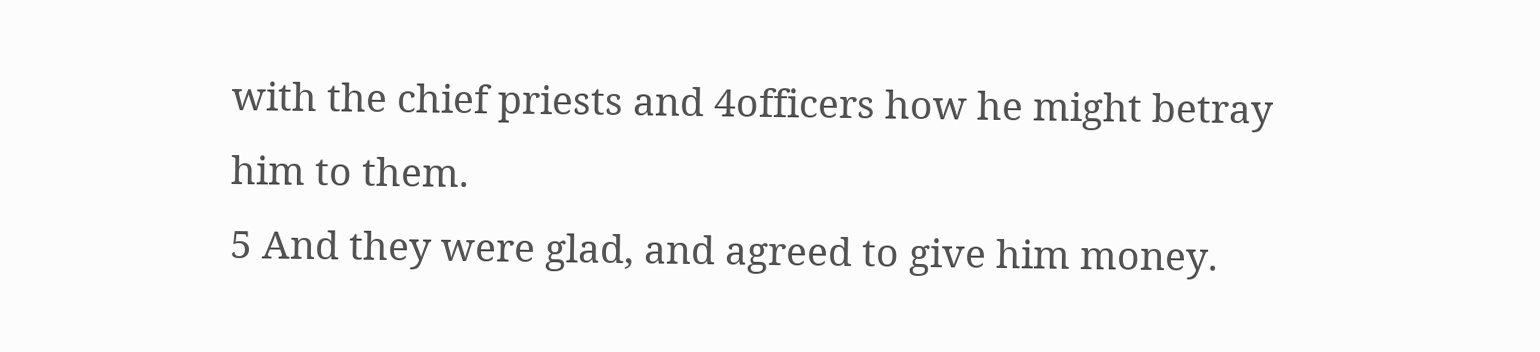with the chief priests and 4officers how he might betray him to them.
5 And they were glad, and agreed to give him money.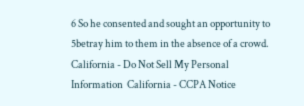6 So he consented and sought an opportunity to 5betray him to them in the absence of a crowd.
California - Do Not Sell My Personal Information  California - CCPA Notice